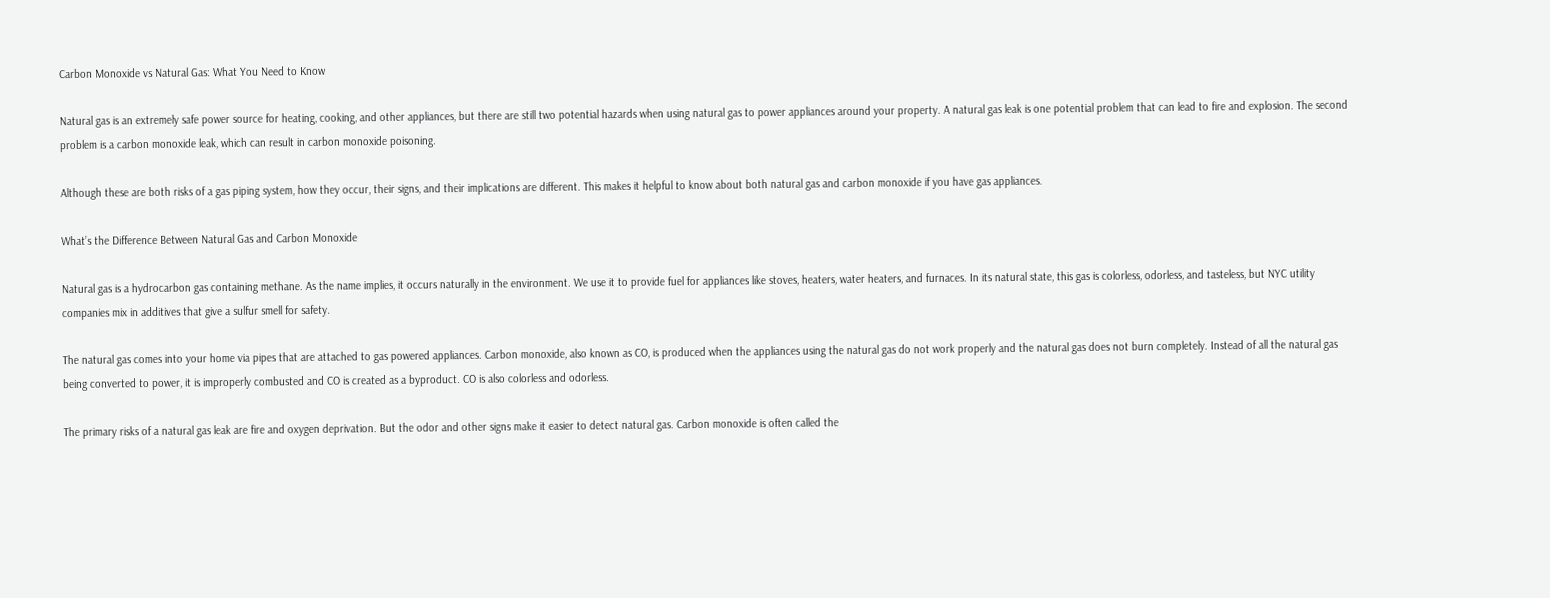Carbon Monoxide vs Natural Gas: What You Need to Know

Natural gas is an extremely safe power source for heating, cooking, and other appliances, but there are still two potential hazards when using natural gas to power appliances around your property. A natural gas leak is one potential problem that can lead to fire and explosion. The second problem is a carbon monoxide leak, which can result in carbon monoxide poisoning.

Although these are both risks of a gas piping system, how they occur, their signs, and their implications are different. This makes it helpful to know about both natural gas and carbon monoxide if you have gas appliances.

What’s the Difference Between Natural Gas and Carbon Monoxide

Natural gas is a hydrocarbon gas containing methane. As the name implies, it occurs naturally in the environment. We use it to provide fuel for appliances like stoves, heaters, water heaters, and furnaces. In its natural state, this gas is colorless, odorless, and tasteless, but NYC utility companies mix in additives that give a sulfur smell for safety.

The natural gas comes into your home via pipes that are attached to gas powered appliances. Carbon monoxide, also known as CO, is produced when the appliances using the natural gas do not work properly and the natural gas does not burn completely. Instead of all the natural gas being converted to power, it is improperly combusted and CO is created as a byproduct. CO is also colorless and odorless.

The primary risks of a natural gas leak are fire and oxygen deprivation. But the odor and other signs make it easier to detect natural gas. Carbon monoxide is often called the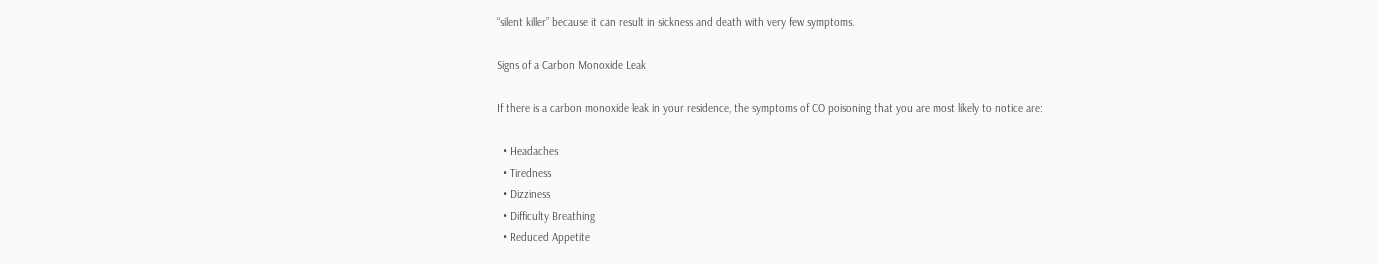“silent killer” because it can result in sickness and death with very few symptoms.

Signs of a Carbon Monoxide Leak

If there is a carbon monoxide leak in your residence, the symptoms of CO poisoning that you are most likely to notice are:

  • Headaches
  • Tiredness
  • Dizziness
  • Difficulty Breathing
  • Reduced Appetite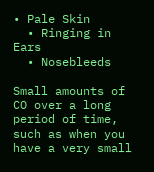• Pale Skin
  • Ringing in Ears
  • Nosebleeds

Small amounts of CO over a long period of time, such as when you have a very small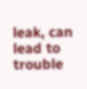leak, can lead to trouble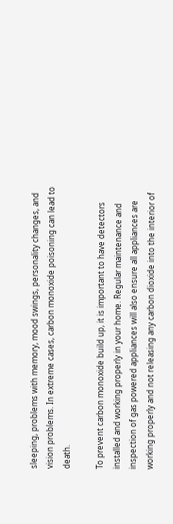sleeping, problems with memory, mood swings, personality changes, and vision problems. In extreme cases, carbon monoxide poisoning can lead to death.

To prevent carbon monoxide build up, it is important to have detectors installed and working properly in your home. Regular maintenance and inspection of gas powered appliances will also ensure all appliances are working properly and not releasing any carbon dioxide into the interior of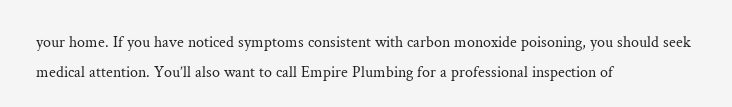your home. If you have noticed symptoms consistent with carbon monoxide poisoning, you should seek medical attention. You’ll also want to call Empire Plumbing for a professional inspection of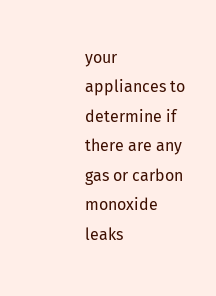your appliances to determine if there are any gas or carbon monoxide leaks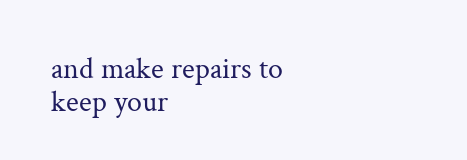and make repairs to keep your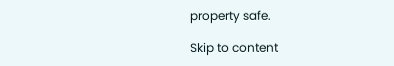property safe.

Skip to content